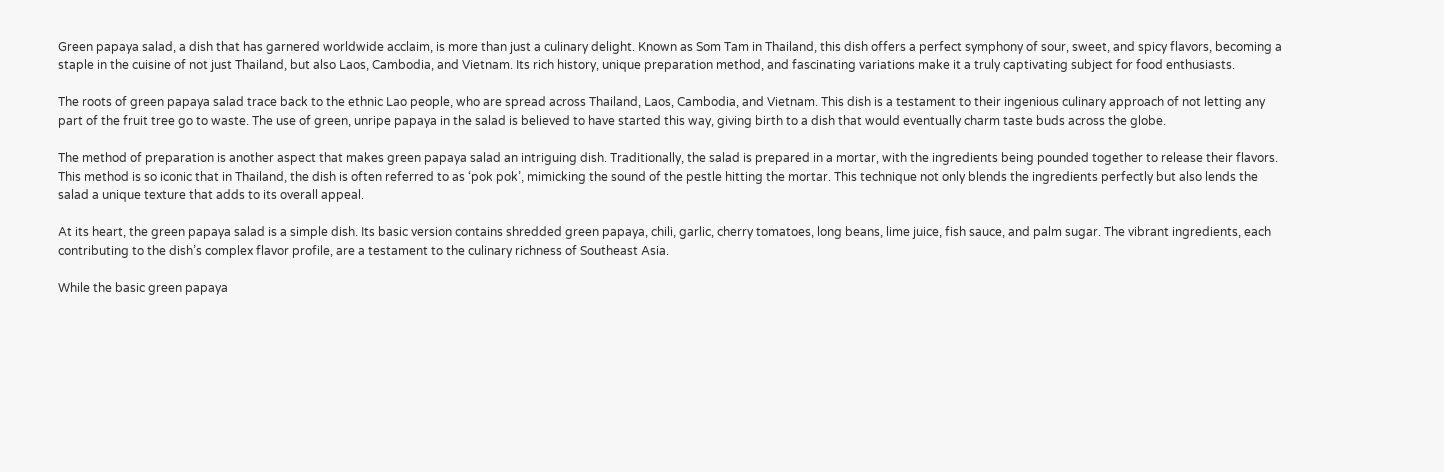Green papaya salad, a dish that has garnered worldwide acclaim, is more than just a culinary delight. Known as Som Tam in Thailand, this dish offers a perfect symphony of sour, sweet, and spicy flavors, becoming a staple in the cuisine of not just Thailand, but also Laos, Cambodia, and Vietnam. Its rich history, unique preparation method, and fascinating variations make it a truly captivating subject for food enthusiasts.

The roots of green papaya salad trace back to the ethnic Lao people, who are spread across Thailand, Laos, Cambodia, and Vietnam. This dish is a testament to their ingenious culinary approach of not letting any part of the fruit tree go to waste. The use of green, unripe papaya in the salad is believed to have started this way, giving birth to a dish that would eventually charm taste buds across the globe.

The method of preparation is another aspect that makes green papaya salad an intriguing dish. Traditionally, the salad is prepared in a mortar, with the ingredients being pounded together to release their flavors. This method is so iconic that in Thailand, the dish is often referred to as ‘pok pok’, mimicking the sound of the pestle hitting the mortar. This technique not only blends the ingredients perfectly but also lends the salad a unique texture that adds to its overall appeal.

At its heart, the green papaya salad is a simple dish. Its basic version contains shredded green papaya, chili, garlic, cherry tomatoes, long beans, lime juice, fish sauce, and palm sugar. The vibrant ingredients, each contributing to the dish’s complex flavor profile, are a testament to the culinary richness of Southeast Asia.

While the basic green papaya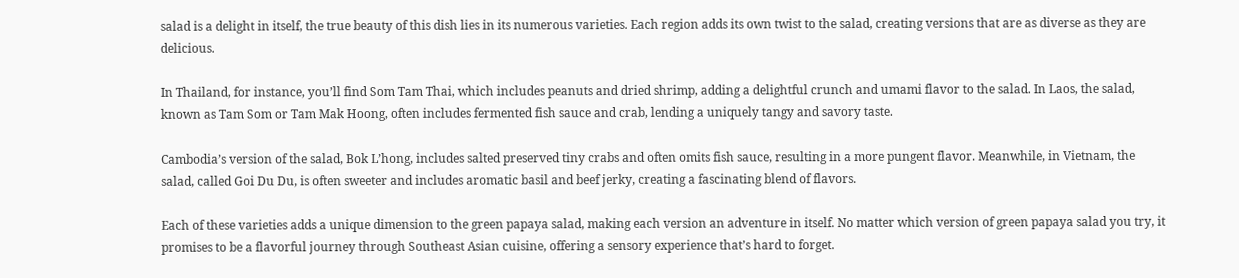salad is a delight in itself, the true beauty of this dish lies in its numerous varieties. Each region adds its own twist to the salad, creating versions that are as diverse as they are delicious.

In Thailand, for instance, you’ll find Som Tam Thai, which includes peanuts and dried shrimp, adding a delightful crunch and umami flavor to the salad. In Laos, the salad, known as Tam Som or Tam Mak Hoong, often includes fermented fish sauce and crab, lending a uniquely tangy and savory taste.

Cambodia’s version of the salad, Bok L’hong, includes salted preserved tiny crabs and often omits fish sauce, resulting in a more pungent flavor. Meanwhile, in Vietnam, the salad, called Goi Du Du, is often sweeter and includes aromatic basil and beef jerky, creating a fascinating blend of flavors.

Each of these varieties adds a unique dimension to the green papaya salad, making each version an adventure in itself. No matter which version of green papaya salad you try, it promises to be a flavorful journey through Southeast Asian cuisine, offering a sensory experience that’s hard to forget.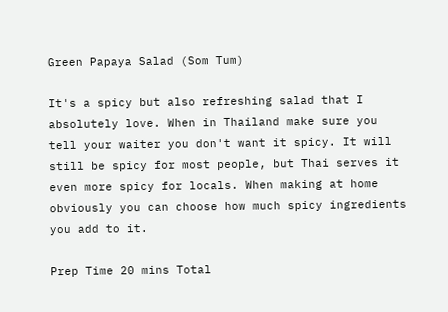Green Papaya Salad (Som Tum)

It's a spicy but also refreshing salad that I absolutely love. When in Thailand make sure you tell your waiter you don't want it spicy. It will still be spicy for most people, but Thai serves it even more spicy for locals. When making at home obviously you can choose how much spicy ingredients you add to it.

Prep Time 20 mins Total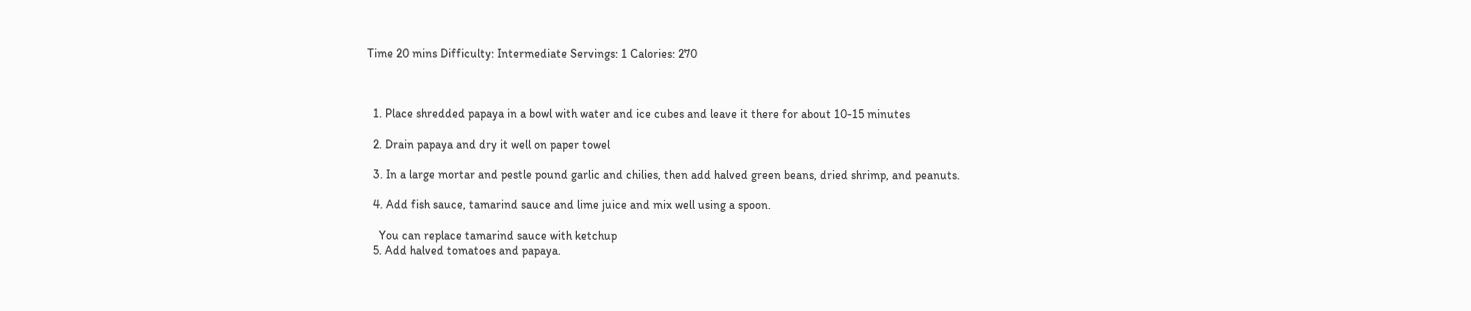Time 20 mins Difficulty: Intermediate Servings: 1 Calories: 270



  1. Place shredded papaya in a bowl with water and ice cubes and leave it there for about 10-15 minutes

  2. Drain papaya and dry it well on paper towel

  3. In a large mortar and pestle pound garlic and chilies, then add halved green beans, dried shrimp, and peanuts.

  4. Add fish sauce, tamarind sauce and lime juice and mix well using a spoon.

    You can replace tamarind sauce with ketchup
  5. Add halved tomatoes and papaya.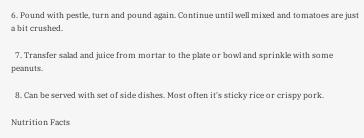6. Pound with pestle, turn and pound again. Continue until well mixed and tomatoes are just a bit crushed.

  7. Transfer salad and juice from mortar to the plate or bowl and sprinkle with some peanuts.

  8. Can be served with set of side dishes. Most often it's sticky rice or crispy pork.

Nutrition Facts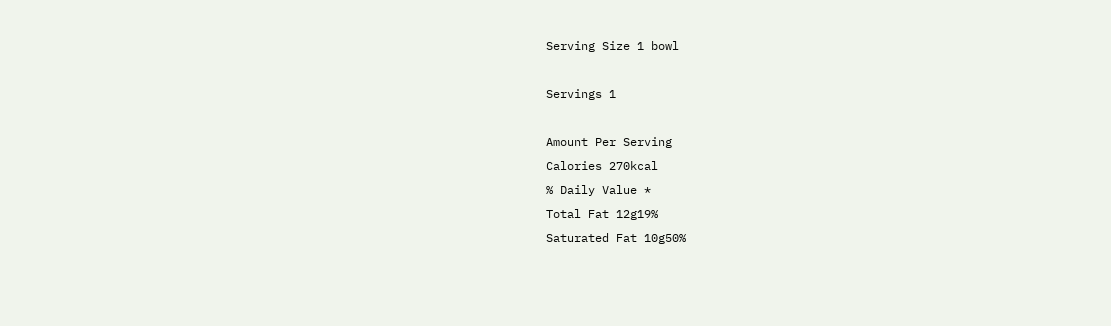Serving Size 1 bowl

Servings 1

Amount Per Serving
Calories 270kcal
% Daily Value *
Total Fat 12g19%
Saturated Fat 10g50%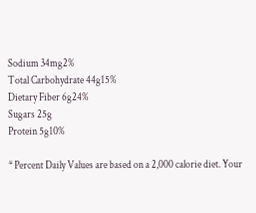Sodium 34mg2%
Total Carbohydrate 44g15%
Dietary Fiber 6g24%
Sugars 25g
Protein 5g10%

* Percent Daily Values are based on a 2,000 calorie diet. Your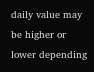daily value may be higher or lower depending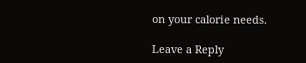on your calorie needs.

Leave a Reply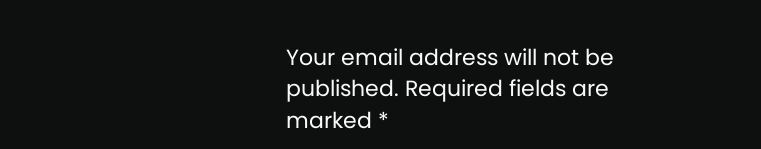Your email address will not be published. Required fields are marked *